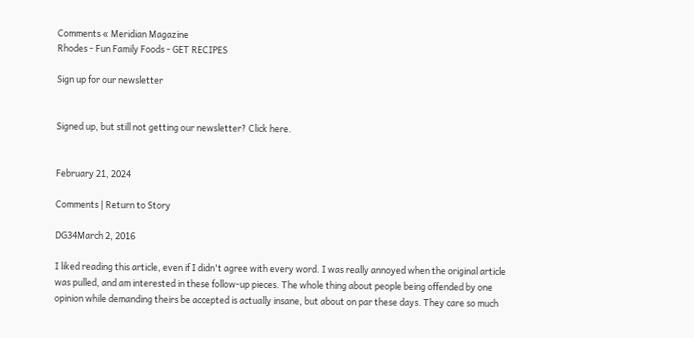Comments « Meridian Magazine
Rhodes - Fun Family Foods - GET RECIPES

Sign up for our newsletter


Signed up, but still not getting our newsletter? Click here.


February 21, 2024

Comments | Return to Story

DG34March 2, 2016

I liked reading this article, even if I didn't agree with every word. I was really annoyed when the original article was pulled, and am interested in these follow-up pieces. The whole thing about people being offended by one opinion while demanding theirs be accepted is actually insane, but about on par these days. They care so much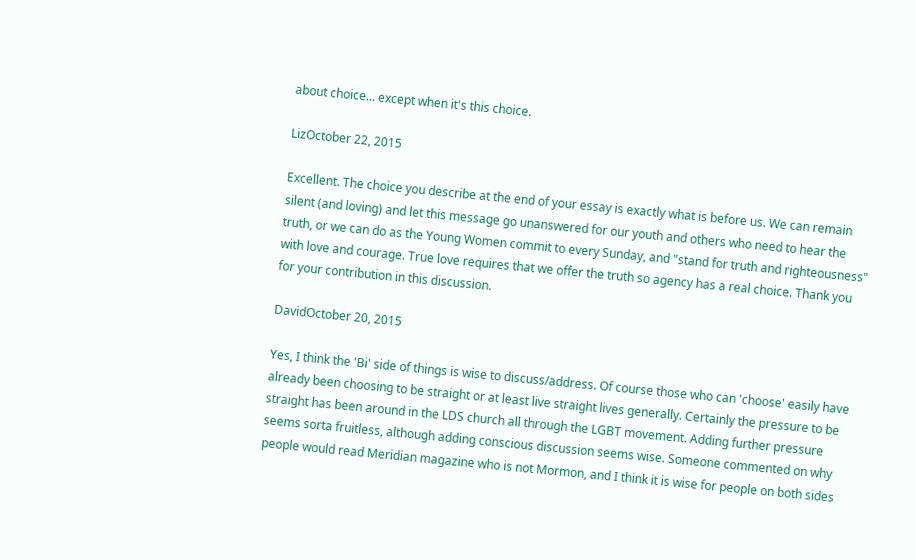about choice... except when it's this choice.

LizOctober 22, 2015

Excellent. The choice you describe at the end of your essay is exactly what is before us. We can remain silent (and loving) and let this message go unanswered for our youth and others who need to hear the truth, or we can do as the Young Women commit to every Sunday, and "stand for truth and righteousness" with love and courage. True love requires that we offer the truth so agency has a real choice. Thank you for your contribution in this discussion.

DavidOctober 20, 2015

Yes, I think the 'Bi' side of things is wise to discuss/address. Of course those who can 'choose' easily have already been choosing to be straight or at least live straight lives generally. Certainly the pressure to be straight has been around in the LDS church all through the LGBT movement. Adding further pressure seems sorta fruitless, although adding conscious discussion seems wise. Someone commented on why people would read Meridian magazine who is not Mormon, and I think it is wise for people on both sides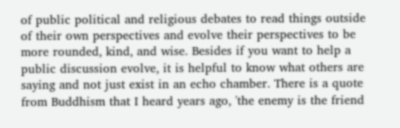of public political and religious debates to read things outside of their own perspectives and evolve their perspectives to be more rounded, kind, and wise. Besides if you want to help a public discussion evolve, it is helpful to know what others are saying and not just exist in an echo chamber. There is a quote from Buddhism that I heard years ago, 'the enemy is the friend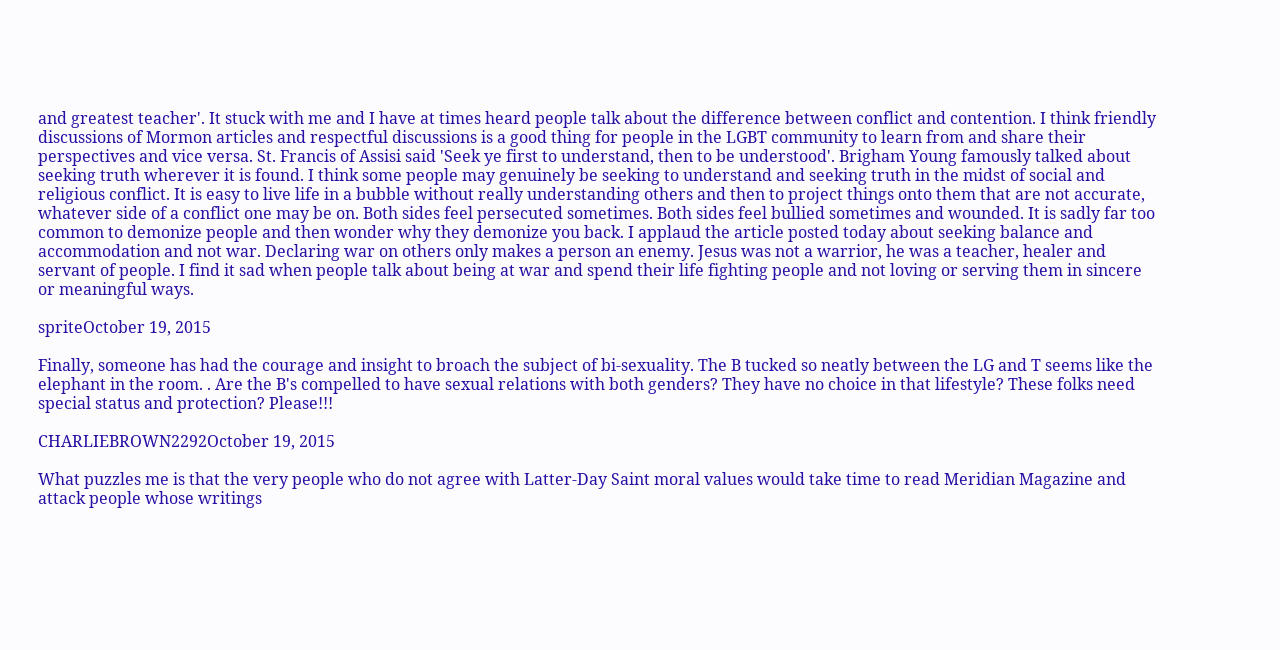and greatest teacher'. It stuck with me and I have at times heard people talk about the difference between conflict and contention. I think friendly discussions of Mormon articles and respectful discussions is a good thing for people in the LGBT community to learn from and share their perspectives and vice versa. St. Francis of Assisi said 'Seek ye first to understand, then to be understood'. Brigham Young famously talked about seeking truth wherever it is found. I think some people may genuinely be seeking to understand and seeking truth in the midst of social and religious conflict. It is easy to live life in a bubble without really understanding others and then to project things onto them that are not accurate, whatever side of a conflict one may be on. Both sides feel persecuted sometimes. Both sides feel bullied sometimes and wounded. It is sadly far too common to demonize people and then wonder why they demonize you back. I applaud the article posted today about seeking balance and accommodation and not war. Declaring war on others only makes a person an enemy. Jesus was not a warrior, he was a teacher, healer and servant of people. I find it sad when people talk about being at war and spend their life fighting people and not loving or serving them in sincere or meaningful ways.

spriteOctober 19, 2015

Finally, someone has had the courage and insight to broach the subject of bi-sexuality. The B tucked so neatly between the LG and T seems like the elephant in the room. . Are the B's compelled to have sexual relations with both genders? They have no choice in that lifestyle? These folks need special status and protection? Please!!!

CHARLIEBROWN2292October 19, 2015

What puzzles me is that the very people who do not agree with Latter-Day Saint moral values would take time to read Meridian Magazine and attack people whose writings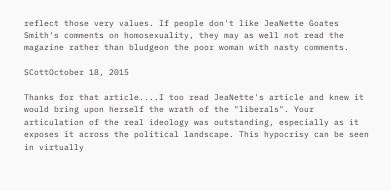reflect those very values. If people don't like JeaNette Goates Smith's comments on homosexuality, they may as well not read the magazine rather than bludgeon the poor woman with nasty comments.

SCottOctober 18, 2015

Thanks for that article....I too read JeaNette's article and knew it would bring upon herself the wrath of the "liberals". Your articulation of the real ideology was outstanding, especially as it exposes it across the political landscape. This hypocrisy can be seen in virtually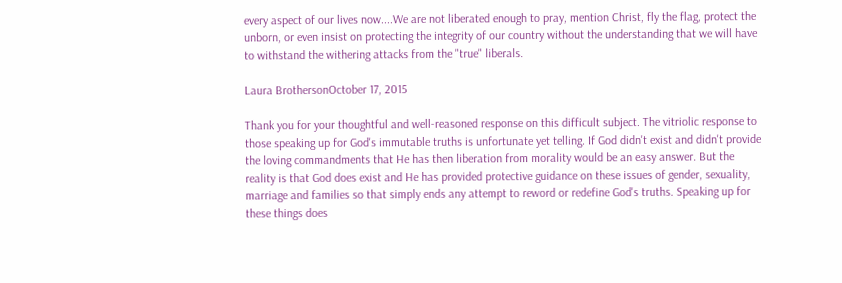every aspect of our lives now....We are not liberated enough to pray, mention Christ, fly the flag, protect the unborn, or even insist on protecting the integrity of our country without the understanding that we will have to withstand the withering attacks from the "true" liberals.

Laura BrothersonOctober 17, 2015

Thank you for your thoughtful and well-reasoned response on this difficult subject. The vitriolic response to those speaking up for God's immutable truths is unfortunate yet telling. If God didn't exist and didn't provide the loving commandments that He has then liberation from morality would be an easy answer. But the reality is that God does exist and He has provided protective guidance on these issues of gender, sexuality, marriage and families so that simply ends any attempt to reword or redefine God's truths. Speaking up for these things does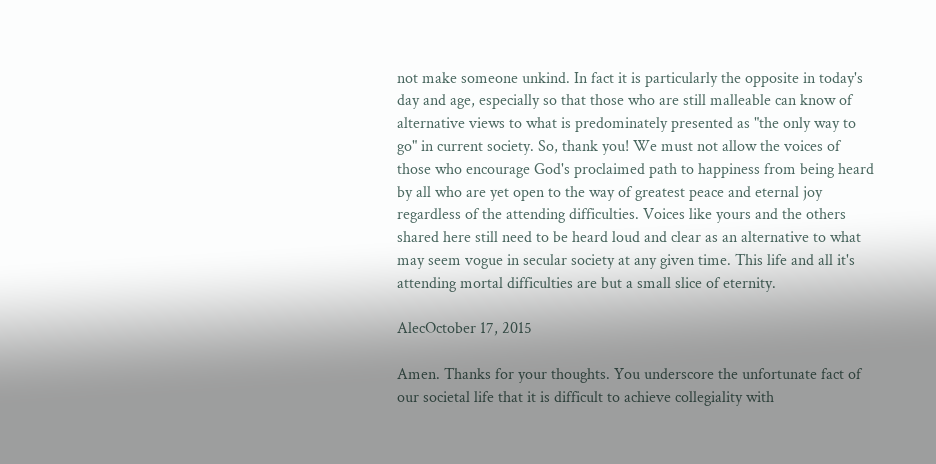not make someone unkind. In fact it is particularly the opposite in today's day and age, especially so that those who are still malleable can know of alternative views to what is predominately presented as "the only way to go" in current society. So, thank you! We must not allow the voices of those who encourage God's proclaimed path to happiness from being heard by all who are yet open to the way of greatest peace and eternal joy regardless of the attending difficulties. Voices like yours and the others shared here still need to be heard loud and clear as an alternative to what may seem vogue in secular society at any given time. This life and all it's attending mortal difficulties are but a small slice of eternity.

AlecOctober 17, 2015

Amen. Thanks for your thoughts. You underscore the unfortunate fact of our societal life that it is difficult to achieve collegiality with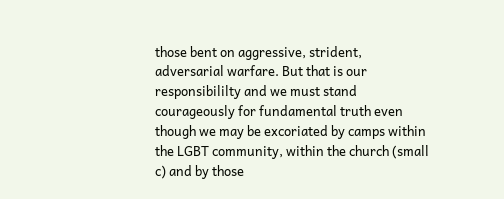those bent on aggressive, strident, adversarial warfare. But that is our responsibililty and we must stand courageously for fundamental truth even though we may be excoriated by camps within the LGBT community, within the church (small c) and by those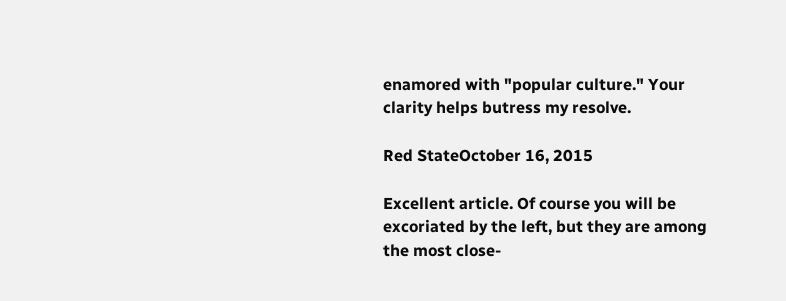enamored with "popular culture." Your clarity helps butress my resolve.

Red StateOctober 16, 2015

Excellent article. Of course you will be excoriated by the left, but they are among the most close-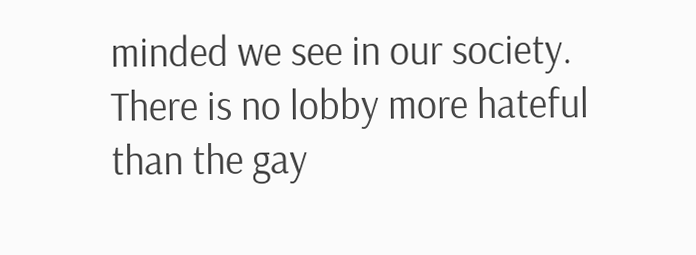minded we see in our society. There is no lobby more hateful than the gay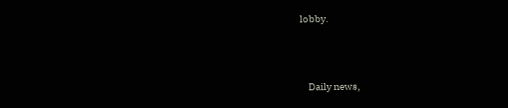lobby.



    Daily news,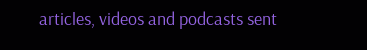articles, videos and podcasts sent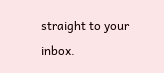straight to your inbox.